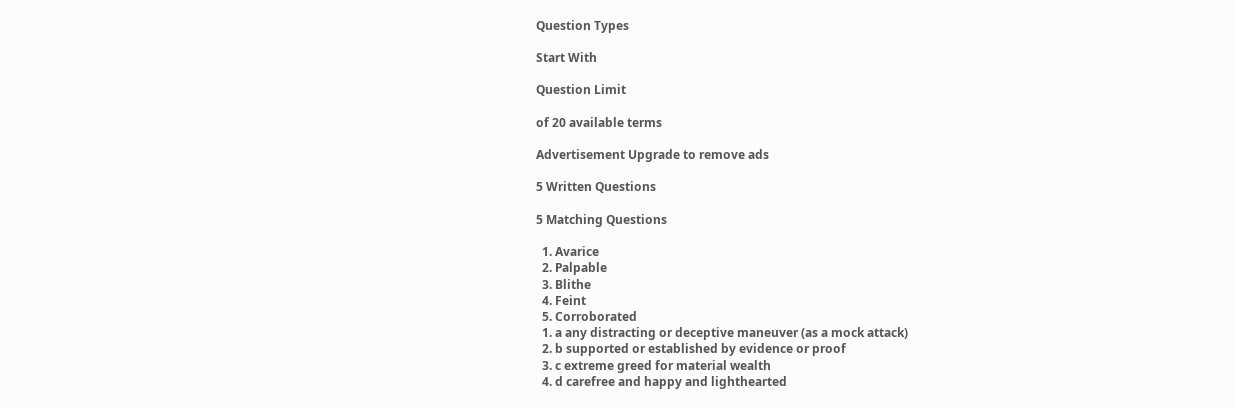Question Types

Start With

Question Limit

of 20 available terms

Advertisement Upgrade to remove ads

5 Written Questions

5 Matching Questions

  1. Avarice
  2. Palpable
  3. Blithe
  4. Feint
  5. Corroborated
  1. a any distracting or deceptive maneuver (as a mock attack)
  2. b supported or established by evidence or proof
  3. c extreme greed for material wealth
  4. d carefree and happy and lighthearted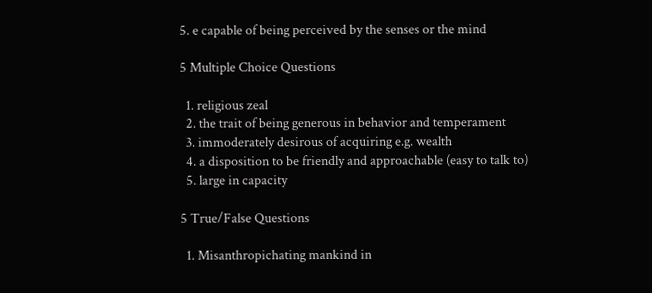5. e capable of being perceived by the senses or the mind

5 Multiple Choice Questions

  1. religious zeal
  2. the trait of being generous in behavior and temperament
  3. immoderately desirous of acquiring e.g. wealth
  4. a disposition to be friendly and approachable (easy to talk to)
  5. large in capacity

5 True/False Questions

  1. Misanthropichating mankind in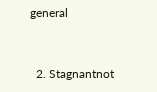general


  2. Stagnantnot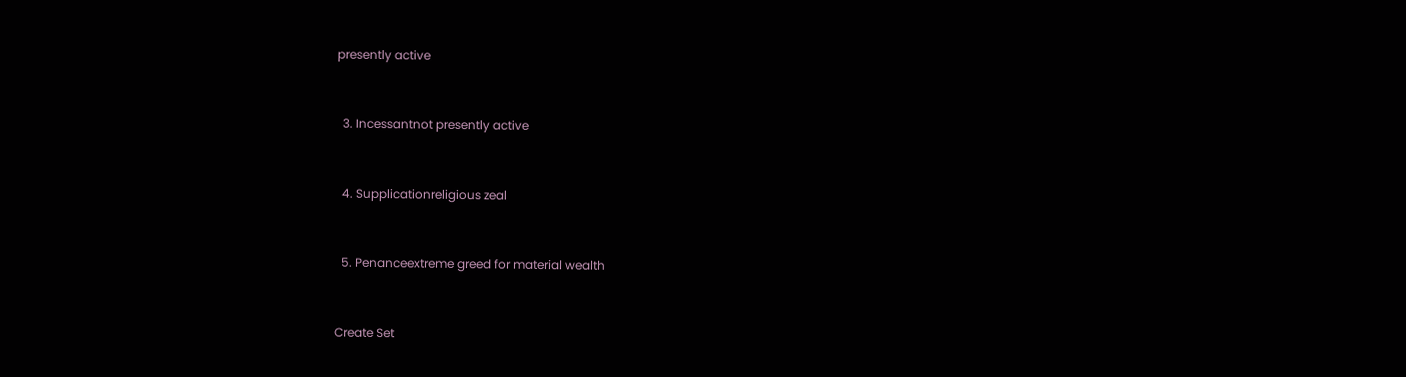presently active


  3. Incessantnot presently active


  4. Supplicationreligious zeal


  5. Penanceextreme greed for material wealth


Create Set